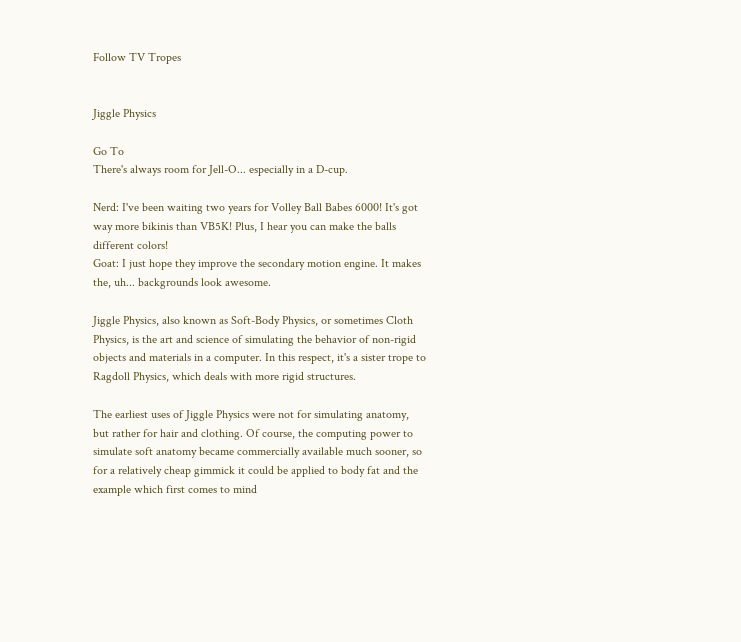Follow TV Tropes


Jiggle Physics

Go To
There's always room for Jell-O... especially in a D-cup.

Nerd: I've been waiting two years for Volley Ball Babes 6000! It's got way more bikinis than VB5K! Plus, I hear you can make the balls different colors!
Goat: I just hope they improve the secondary motion engine. It makes the, uh... backgrounds look awesome.

Jiggle Physics, also known as Soft-Body Physics, or sometimes Cloth Physics, is the art and science of simulating the behavior of non-rigid objects and materials in a computer. In this respect, it's a sister trope to Ragdoll Physics, which deals with more rigid structures.

The earliest uses of Jiggle Physics were not for simulating anatomy, but rather for hair and clothing. Of course, the computing power to simulate soft anatomy became commercially available much sooner, so for a relatively cheap gimmick it could be applied to body fat and the example which first comes to mind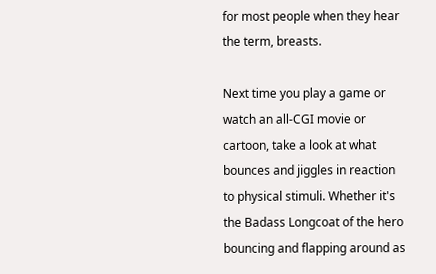for most people when they hear the term, breasts.

Next time you play a game or watch an all-CGI movie or cartoon, take a look at what bounces and jiggles in reaction to physical stimuli. Whether it's the Badass Longcoat of the hero bouncing and flapping around as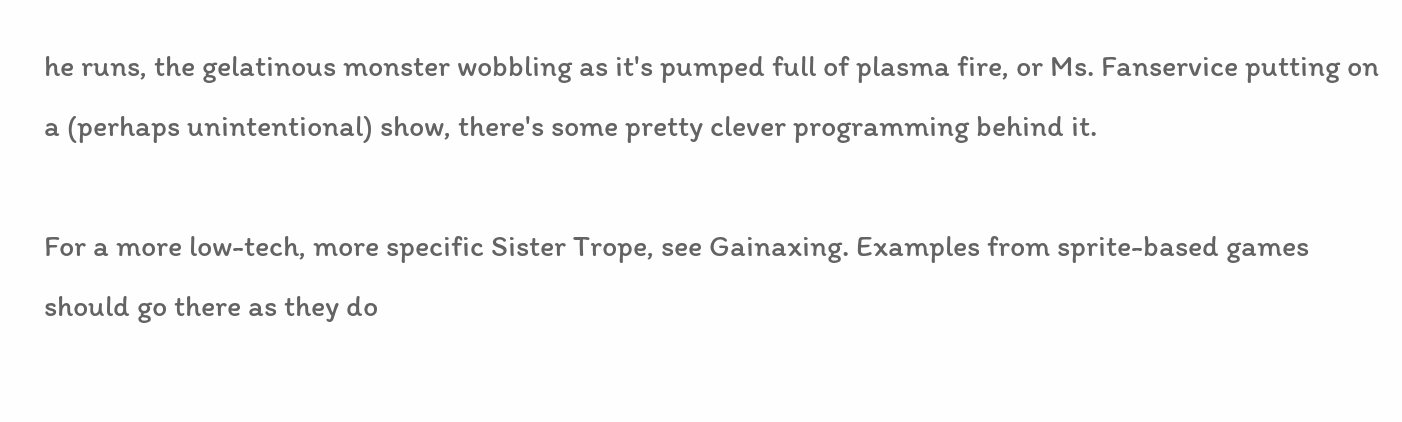he runs, the gelatinous monster wobbling as it's pumped full of plasma fire, or Ms. Fanservice putting on a (perhaps unintentional) show, there's some pretty clever programming behind it.

For a more low-tech, more specific Sister Trope, see Gainaxing. Examples from sprite-based games should go there as they do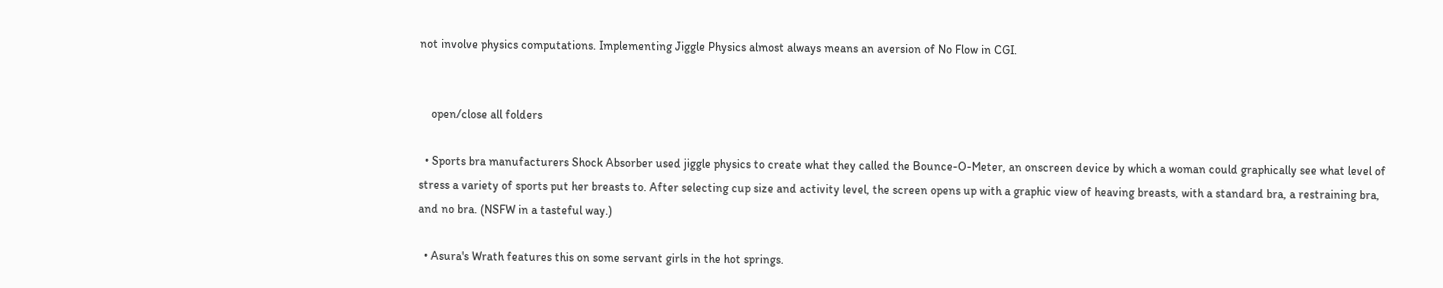not involve physics computations. Implementing Jiggle Physics almost always means an aversion of No Flow in CGI.


    open/close all folders

  • Sports bra manufacturers Shock Absorber used jiggle physics to create what they called the Bounce-O-Meter, an onscreen device by which a woman could graphically see what level of stress a variety of sports put her breasts to. After selecting cup size and activity level, the screen opens up with a graphic view of heaving breasts, with a standard bra, a restraining bra, and no bra. (NSFW in a tasteful way.)

  • Asura's Wrath features this on some servant girls in the hot springs.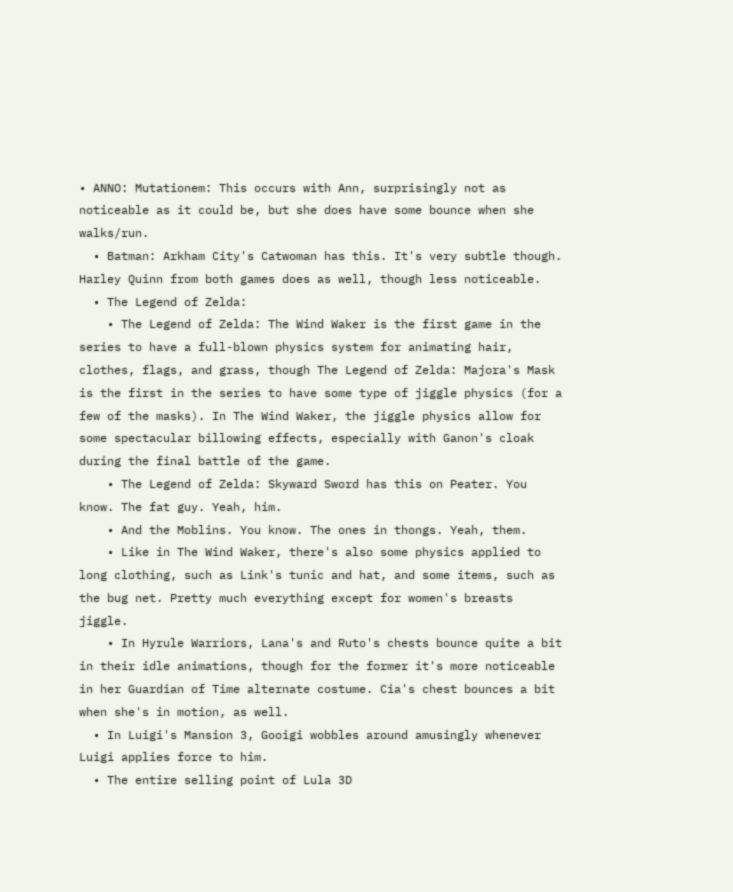• ANNO: Mutationem: This occurs with Ann, surprisingly not as noticeable as it could be, but she does have some bounce when she walks/run.
  • Batman: Arkham City's Catwoman has this. It's very subtle though. Harley Quinn from both games does as well, though less noticeable.
  • The Legend of Zelda:
    • The Legend of Zelda: The Wind Waker is the first game in the series to have a full-blown physics system for animating hair, clothes, flags, and grass, though The Legend of Zelda: Majora's Mask is the first in the series to have some type of jiggle physics (for a few of the masks). In The Wind Waker, the jiggle physics allow for some spectacular billowing effects, especially with Ganon's cloak during the final battle of the game.
    • The Legend of Zelda: Skyward Sword has this on Peater. You know. The fat guy. Yeah, him.
    • And the Moblins. You know. The ones in thongs. Yeah, them.
    • Like in The Wind Waker, there's also some physics applied to long clothing, such as Link's tunic and hat, and some items, such as the bug net. Pretty much everything except for women's breasts jiggle.
    • In Hyrule Warriors, Lana's and Ruto's chests bounce quite a bit in their idle animations, though for the former it's more noticeable in her Guardian of Time alternate costume. Cia's chest bounces a bit when she's in motion, as well.
  • In Luigi's Mansion 3, Gooigi wobbles around amusingly whenever Luigi applies force to him.
  • The entire selling point of Lula 3D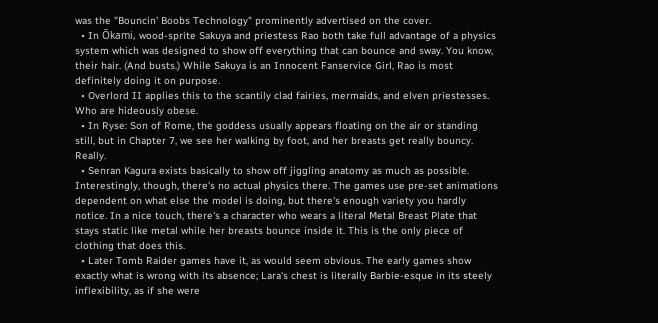was the "Bouncin' Boobs Technology" prominently advertised on the cover.
  • In Ōkami, wood-sprite Sakuya and priestess Rao both take full advantage of a physics system which was designed to show off everything that can bounce and sway. You know, their hair. (And busts.) While Sakuya is an Innocent Fanservice Girl, Rao is most definitely doing it on purpose.
  • Overlord II applies this to the scantily clad fairies, mermaids, and elven priestesses. Who are hideously obese.
  • In Ryse: Son of Rome, the goddess usually appears floating on the air or standing still, but in Chapter 7, we see her walking by foot, and her breasts get really bouncy. Really.
  • Senran Kagura exists basically to show off jiggling anatomy as much as possible. Interestingly, though, there's no actual physics there. The games use pre-set animations dependent on what else the model is doing, but there's enough variety you hardly notice. In a nice touch, there's a character who wears a literal Metal Breast Plate that stays static like metal while her breasts bounce inside it. This is the only piece of clothing that does this.
  • Later Tomb Raider games have it, as would seem obvious. The early games show exactly what is wrong with its absence; Lara's chest is literally Barbie-esque in its steely inflexibility, as if she were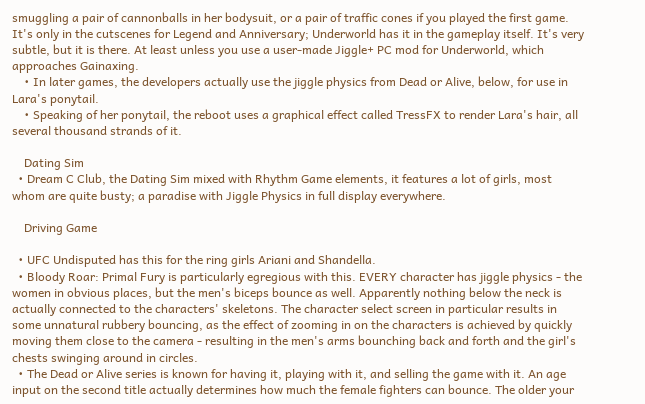smuggling a pair of cannonballs in her bodysuit, or a pair of traffic cones if you played the first game. It's only in the cutscenes for Legend and Anniversary; Underworld has it in the gameplay itself. It's very subtle, but it is there. At least unless you use a user-made Jiggle+ PC mod for Underworld, which approaches Gainaxing.
    • In later games, the developers actually use the jiggle physics from Dead or Alive, below, for use in Lara's ponytail.
    • Speaking of her ponytail, the reboot uses a graphical effect called TressFX to render Lara's hair, all several thousand strands of it.

    Dating Sim
  • Dream C Club, the Dating Sim mixed with Rhythm Game elements, it features a lot of girls, most whom are quite busty; a paradise with Jiggle Physics in full display everywhere.

    Driving Game

  • UFC Undisputed has this for the ring girls Ariani and Shandella.
  • Bloody Roar: Primal Fury is particularly egregious with this. EVERY character has jiggle physics - the women in obvious places, but the men's biceps bounce as well. Apparently nothing below the neck is actually connected to the characters' skeletons. The character select screen in particular results in some unnatural rubbery bouncing, as the effect of zooming in on the characters is achieved by quickly moving them close to the camera - resulting in the men's arms bounching back and forth and the girl's chests swinging around in circles.
  • The Dead or Alive series is known for having it, playing with it, and selling the game with it. An age input on the second title actually determines how much the female fighters can bounce. The older your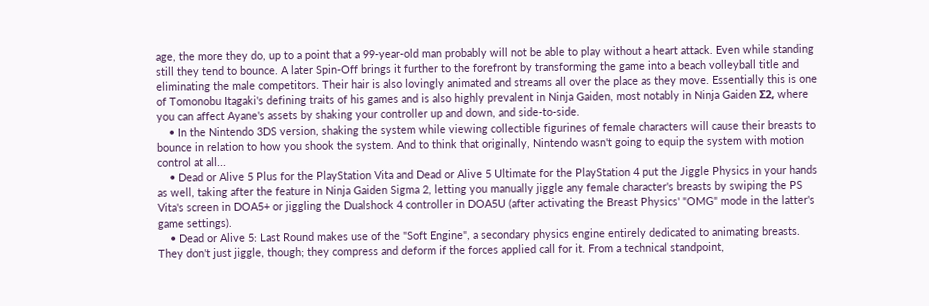age, the more they do, up to a point that a 99-year-old man probably will not be able to play without a heart attack. Even while standing still they tend to bounce. A later Spin-Off brings it further to the forefront by transforming the game into a beach volleyball title and eliminating the male competitors. Their hair is also lovingly animated and streams all over the place as they move. Essentially this is one of Tomonobu Itagaki's defining traits of his games and is also highly prevalent in Ninja Gaiden, most notably in Ninja Gaiden Σ2, where you can affect Ayane's assets by shaking your controller up and down, and side-to-side.
    • In the Nintendo 3DS version, shaking the system while viewing collectible figurines of female characters will cause their breasts to bounce in relation to how you shook the system. And to think that originally, Nintendo wasn't going to equip the system with motion control at all...
    • Dead or Alive 5 Plus for the PlayStation Vita and Dead or Alive 5 Ultimate for the PlayStation 4 put the Jiggle Physics in your hands as well, taking after the feature in Ninja Gaiden Sigma 2, letting you manually jiggle any female character's breasts by swiping the PS Vita's screen in DOA5+ or jiggling the Dualshock 4 controller in DOA5U (after activating the Breast Physics' "OMG" mode in the latter's game settings).
    • Dead or Alive 5: Last Round makes use of the "Soft Engine", a secondary physics engine entirely dedicated to animating breasts. They don't just jiggle, though; they compress and deform if the forces applied call for it. From a technical standpoint,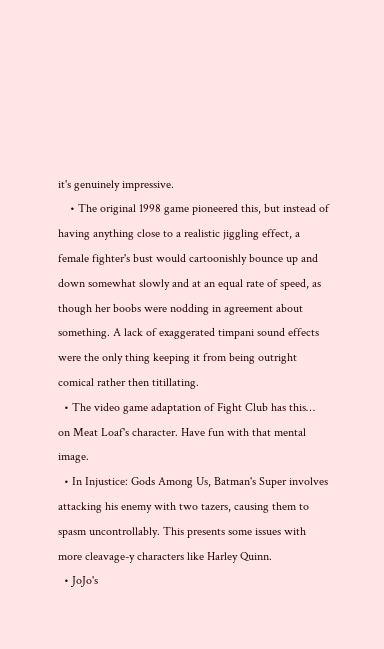it's genuinely impressive.
    • The original 1998 game pioneered this, but instead of having anything close to a realistic jiggling effect, a female fighter's bust would cartoonishly bounce up and down somewhat slowly and at an equal rate of speed, as though her boobs were nodding in agreement about something. A lack of exaggerated timpani sound effects were the only thing keeping it from being outright comical rather then titillating.
  • The video game adaptation of Fight Club has this… on Meat Loaf's character. Have fun with that mental image.
  • In Injustice: Gods Among Us, Batman's Super involves attacking his enemy with two tazers, causing them to spasm uncontrollably. This presents some issues with more cleavage-y characters like Harley Quinn.
  • JoJo's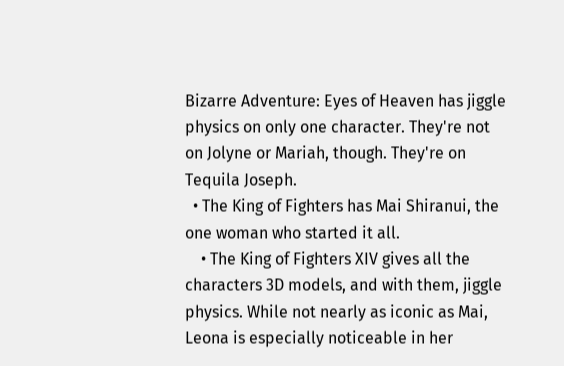Bizarre Adventure: Eyes of Heaven has jiggle physics on only one character. They're not on Jolyne or Mariah, though. They're on Tequila Joseph.
  • The King of Fighters has Mai Shiranui, the one woman who started it all.
    • The King of Fighters XIV gives all the characters 3D models, and with them, jiggle physics. While not nearly as iconic as Mai, Leona is especially noticeable in her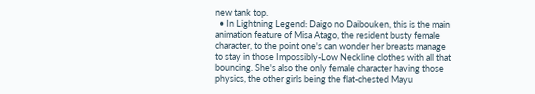new tank top.
  • In Lightning Legend: Daigo no Daibouken, this is the main animation feature of Misa Atago, the resident busty female character, to the point one's can wonder her breasts manage to stay in those Impossibly-Low Neckline clothes with all that bouncing. She's also the only female character having those physics, the other girls being the flat-chested Mayu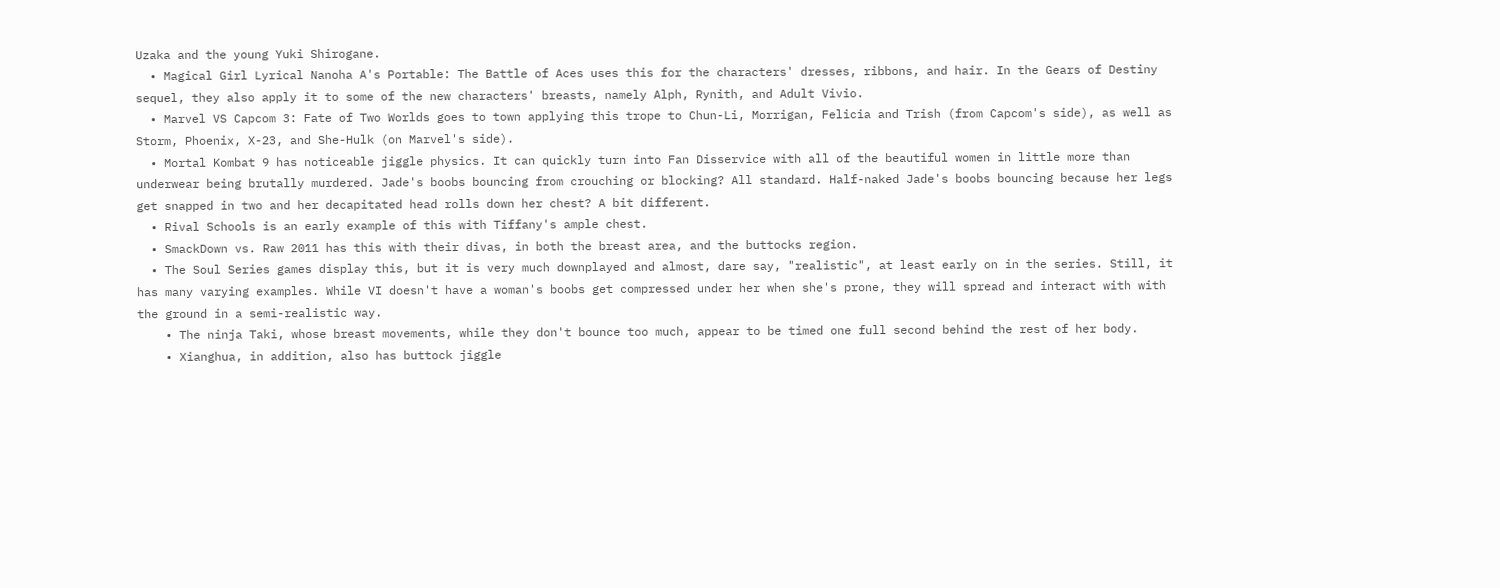Uzaka and the young Yuki Shirogane.
  • Magical Girl Lyrical Nanoha A's Portable: The Battle of Aces uses this for the characters' dresses, ribbons, and hair. In the Gears of Destiny sequel, they also apply it to some of the new characters' breasts, namely Alph, Rynith, and Adult Vivio.
  • Marvel VS Capcom 3: Fate of Two Worlds goes to town applying this trope to Chun-Li, Morrigan, Felicia and Trish (from Capcom's side), as well as Storm, Phoenix, X-23, and She-Hulk (on Marvel's side).
  • Mortal Kombat 9 has noticeable jiggle physics. It can quickly turn into Fan Disservice with all of the beautiful women in little more than underwear being brutally murdered. Jade's boobs bouncing from crouching or blocking? All standard. Half-naked Jade's boobs bouncing because her legs get snapped in two and her decapitated head rolls down her chest? A bit different.
  • Rival Schools is an early example of this with Tiffany's ample chest.
  • SmackDown vs. Raw 2011 has this with their divas, in both the breast area, and the buttocks region.
  • The Soul Series games display this, but it is very much downplayed and almost, dare say, "realistic", at least early on in the series. Still, it has many varying examples. While VI doesn't have a woman's boobs get compressed under her when she's prone, they will spread and interact with with the ground in a semi-realistic way.
    • The ninja Taki, whose breast movements, while they don't bounce too much, appear to be timed one full second behind the rest of her body.
    • Xianghua, in addition, also has buttock jiggle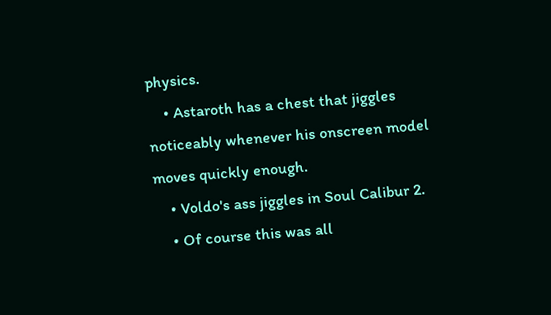physics.
    • Astaroth has a chest that jiggles noticeably whenever his onscreen model moves quickly enough.
    • Voldo's ass jiggles in Soul Calibur 2.
    • Of course this was all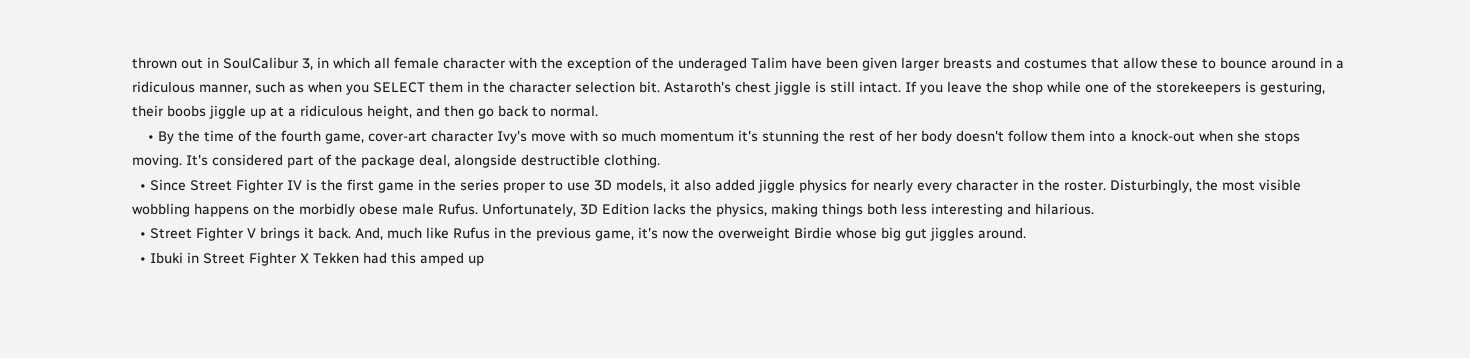thrown out in SoulCalibur 3, in which all female character with the exception of the underaged Talim have been given larger breasts and costumes that allow these to bounce around in a ridiculous manner, such as when you SELECT them in the character selection bit. Astaroth's chest jiggle is still intact. If you leave the shop while one of the storekeepers is gesturing, their boobs jiggle up at a ridiculous height, and then go back to normal.
    • By the time of the fourth game, cover-art character Ivy's move with so much momentum it's stunning the rest of her body doesn't follow them into a knock-out when she stops moving. It's considered part of the package deal, alongside destructible clothing.
  • Since Street Fighter IV is the first game in the series proper to use 3D models, it also added jiggle physics for nearly every character in the roster. Disturbingly, the most visible wobbling happens on the morbidly obese male Rufus. Unfortunately, 3D Edition lacks the physics, making things both less interesting and hilarious.
  • Street Fighter V brings it back. And, much like Rufus in the previous game, it's now the overweight Birdie whose big gut jiggles around.
  • Ibuki in Street Fighter X Tekken had this amped up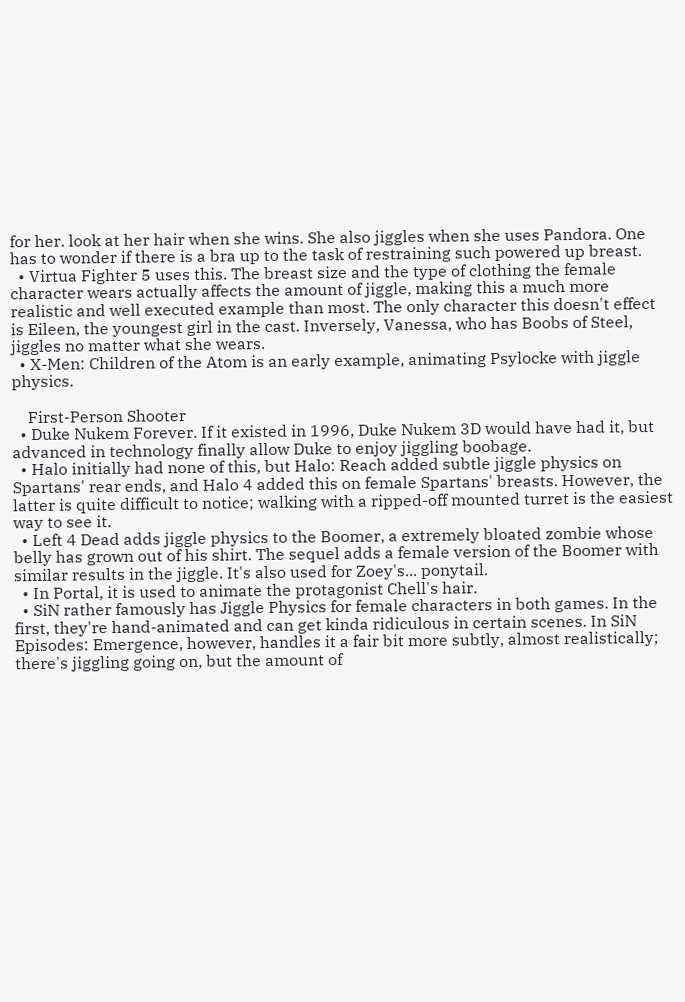for her. look at her hair when she wins. She also jiggles when she uses Pandora. One has to wonder if there is a bra up to the task of restraining such powered up breast.
  • Virtua Fighter 5 uses this. The breast size and the type of clothing the female character wears actually affects the amount of jiggle, making this a much more realistic and well executed example than most. The only character this doesn't effect is Eileen, the youngest girl in the cast. Inversely, Vanessa, who has Boobs of Steel, jiggles no matter what she wears.
  • X-Men: Children of the Atom is an early example, animating Psylocke with jiggle physics.

    First-Person Shooter
  • Duke Nukem Forever. If it existed in 1996, Duke Nukem 3D would have had it, but advanced in technology finally allow Duke to enjoy jiggling boobage.
  • Halo initially had none of this, but Halo: Reach added subtle jiggle physics on Spartans' rear ends, and Halo 4 added this on female Spartans' breasts. However, the latter is quite difficult to notice; walking with a ripped-off mounted turret is the easiest way to see it.
  • Left 4 Dead adds jiggle physics to the Boomer, a extremely bloated zombie whose belly has grown out of his shirt. The sequel adds a female version of the Boomer with similar results in the jiggle. It's also used for Zoey's... ponytail.
  • In Portal, it is used to animate the protagonist Chell's hair.
  • SiN rather famously has Jiggle Physics for female characters in both games. In the first, they're hand-animated and can get kinda ridiculous in certain scenes. In SiN Episodes: Emergence, however, handles it a fair bit more subtly, almost realistically; there's jiggling going on, but the amount of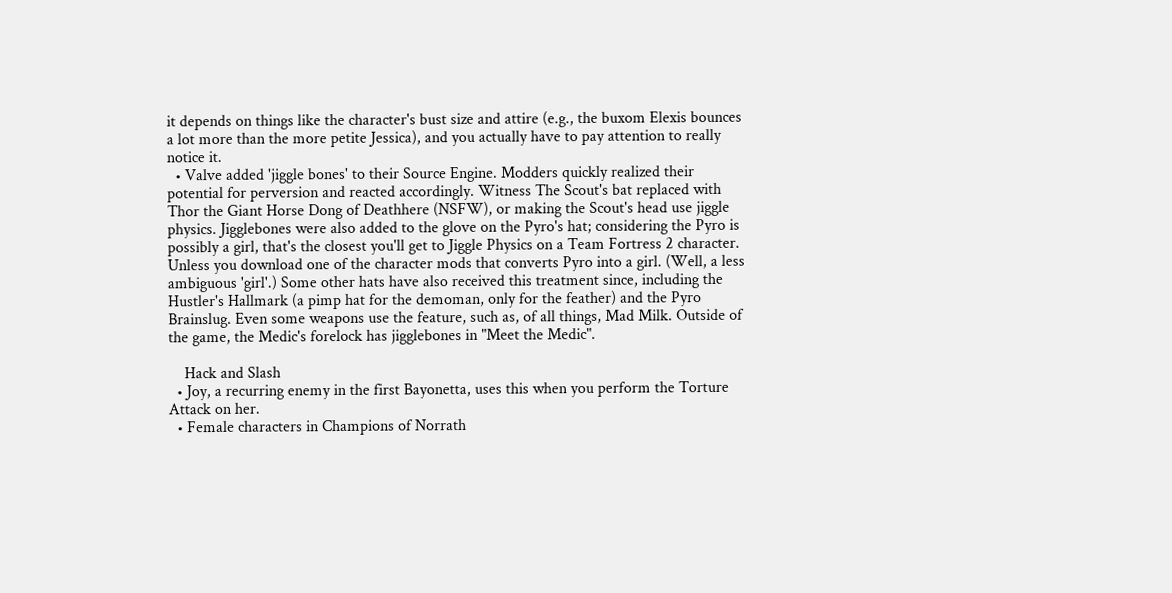it depends on things like the character's bust size and attire (e.g., the buxom Elexis bounces a lot more than the more petite Jessica), and you actually have to pay attention to really notice it.
  • Valve added 'jiggle bones' to their Source Engine. Modders quickly realized their potential for perversion and reacted accordingly. Witness The Scout's bat replaced with Thor the Giant Horse Dong of Deathhere (NSFW), or making the Scout's head use jiggle physics. Jigglebones were also added to the glove on the Pyro's hat; considering the Pyro is possibly a girl, that's the closest you'll get to Jiggle Physics on a Team Fortress 2 character. Unless you download one of the character mods that converts Pyro into a girl. (Well, a less ambiguous 'girl'.) Some other hats have also received this treatment since, including the Hustler's Hallmark (a pimp hat for the demoman, only for the feather) and the Pyro Brainslug. Even some weapons use the feature, such as, of all things, Mad Milk. Outside of the game, the Medic's forelock has jigglebones in "Meet the Medic".

    Hack and Slash
  • Joy, a recurring enemy in the first Bayonetta, uses this when you perform the Torture Attack on her.
  • Female characters in Champions of Norrath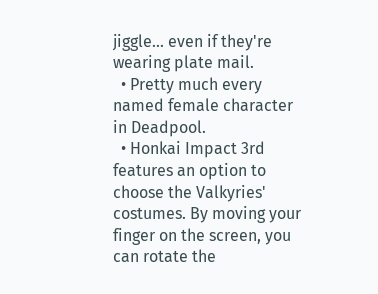jiggle... even if they're wearing plate mail.
  • Pretty much every named female character in Deadpool.
  • Honkai Impact 3rd features an option to choose the Valkyries' costumes. By moving your finger on the screen, you can rotate the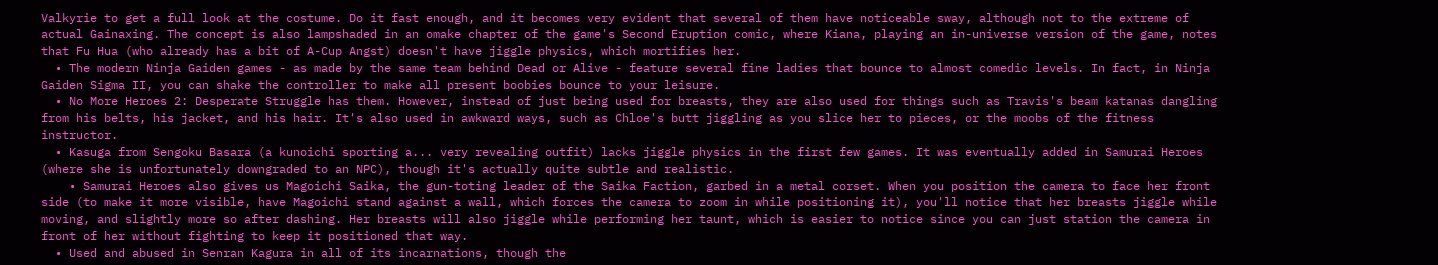Valkyrie to get a full look at the costume. Do it fast enough, and it becomes very evident that several of them have noticeable sway, although not to the extreme of actual Gainaxing. The concept is also lampshaded in an omake chapter of the game's Second Eruption comic, where Kiana, playing an in-universe version of the game, notes that Fu Hua (who already has a bit of A-Cup Angst) doesn't have jiggle physics, which mortifies her.
  • The modern Ninja Gaiden games - as made by the same team behind Dead or Alive - feature several fine ladies that bounce to almost comedic levels. In fact, in Ninja Gaiden Sigma II, you can shake the controller to make all present boobies bounce to your leisure.
  • No More Heroes 2: Desperate Struggle has them. However, instead of just being used for breasts, they are also used for things such as Travis's beam katanas dangling from his belts, his jacket, and his hair. It's also used in awkward ways, such as Chloe's butt jiggling as you slice her to pieces, or the moobs of the fitness instructor.
  • Kasuga from Sengoku Basara (a kunoichi sporting a... very revealing outfit) lacks jiggle physics in the first few games. It was eventually added in Samurai Heroes (where she is unfortunately downgraded to an NPC), though it's actually quite subtle and realistic.
    • Samurai Heroes also gives us Magoichi Saika, the gun-toting leader of the Saika Faction, garbed in a metal corset. When you position the camera to face her front side (to make it more visible, have Magoichi stand against a wall, which forces the camera to zoom in while positioning it), you'll notice that her breasts jiggle while moving, and slightly more so after dashing. Her breasts will also jiggle while performing her taunt, which is easier to notice since you can just station the camera in front of her without fighting to keep it positioned that way.
  • Used and abused in Senran Kagura in all of its incarnations, though the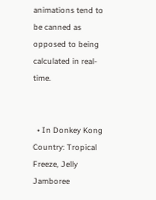animations tend to be canned as opposed to being calculated in real-time.


  • In Donkey Kong Country: Tropical Freeze, Jelly Jamboree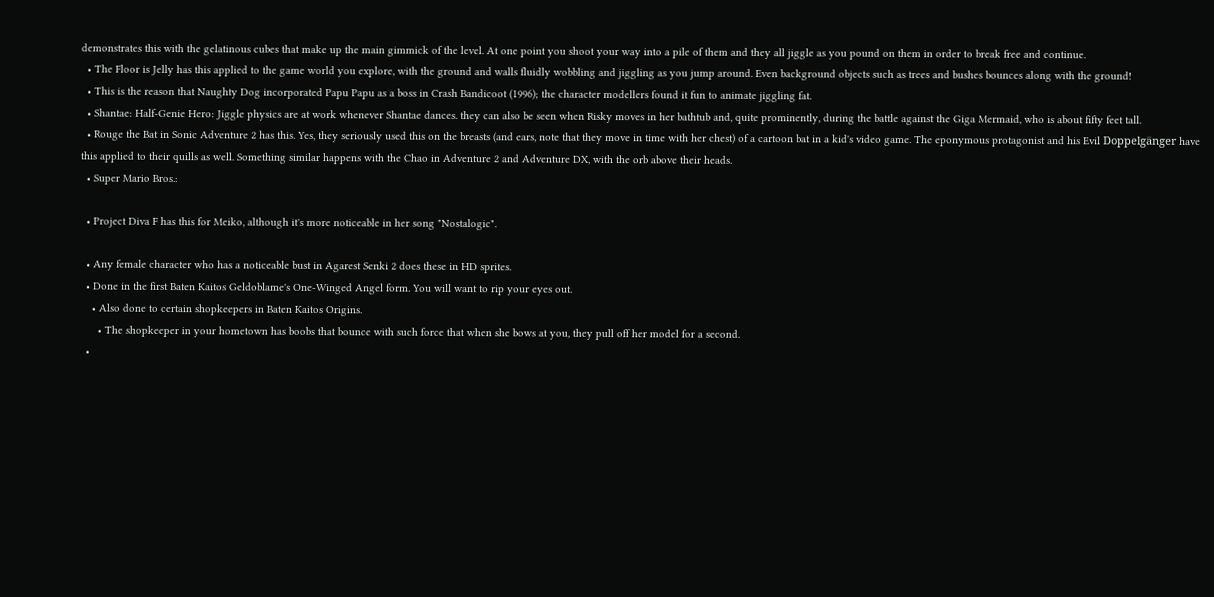demonstrates this with the gelatinous cubes that make up the main gimmick of the level. At one point you shoot your way into a pile of them and they all jiggle as you pound on them in order to break free and continue.
  • The Floor is Jelly has this applied to the game world you explore, with the ground and walls fluidly wobbling and jiggling as you jump around. Even background objects such as trees and bushes bounces along with the ground!
  • This is the reason that Naughty Dog incorporated Papu Papu as a boss in Crash Bandicoot (1996); the character modellers found it fun to animate jiggling fat.
  • Shantae: Half-Genie Hero: Jiggle physics are at work whenever Shantae dances. they can also be seen when Risky moves in her bathtub and, quite prominently, during the battle against the Giga Mermaid, who is about fifty feet tall.
  • Rouge the Bat in Sonic Adventure 2 has this. Yes, they seriously used this on the breasts (and ears, note that they move in time with her chest) of a cartoon bat in a kid's video game. The eponymous protagonist and his Evil Doppelgänger have this applied to their quills as well. Something similar happens with the Chao in Adventure 2 and Adventure DX, with the orb above their heads.
  • Super Mario Bros.:

  • Project Diva F has this for Meiko, although it's more noticeable in her song "Nostalogic".

  • Any female character who has a noticeable bust in Agarest Senki 2 does these in HD sprites.
  • Done in the first Baten Kaitos Geldoblame's One-Winged Angel form. You will want to rip your eyes out.
    • Also done to certain shopkeepers in Baten Kaitos Origins.
      • The shopkeeper in your hometown has boobs that bounce with such force that when she bows at you, they pull off her model for a second.
  •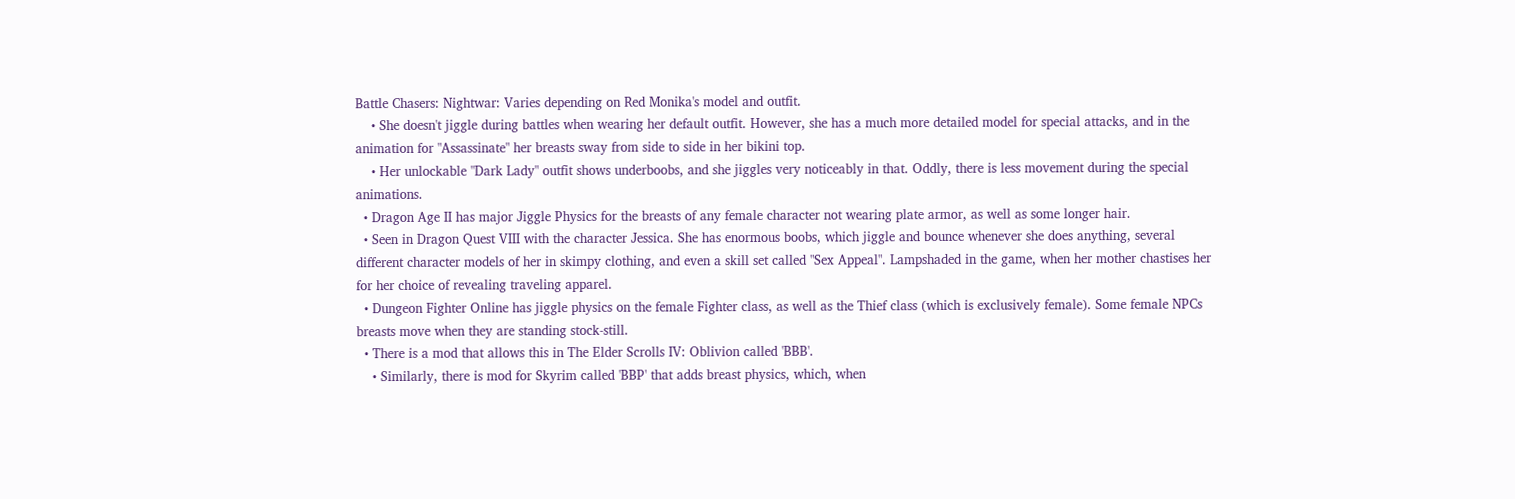Battle Chasers: Nightwar: Varies depending on Red Monika's model and outfit.
    • She doesn't jiggle during battles when wearing her default outfit. However, she has a much more detailed model for special attacks, and in the animation for "Assassinate" her breasts sway from side to side in her bikini top.
    • Her unlockable "Dark Lady" outfit shows underboobs, and she jiggles very noticeably in that. Oddly, there is less movement during the special animations.
  • Dragon Age II has major Jiggle Physics for the breasts of any female character not wearing plate armor, as well as some longer hair.
  • Seen in Dragon Quest VIII with the character Jessica. She has enormous boobs, which jiggle and bounce whenever she does anything, several different character models of her in skimpy clothing, and even a skill set called "Sex Appeal". Lampshaded in the game, when her mother chastises her for her choice of revealing traveling apparel.
  • Dungeon Fighter Online has jiggle physics on the female Fighter class, as well as the Thief class (which is exclusively female). Some female NPCs breasts move when they are standing stock-still.
  • There is a mod that allows this in The Elder Scrolls IV: Oblivion called 'BBB'.
    • Similarly, there is mod for Skyrim called 'BBP' that adds breast physics, which, when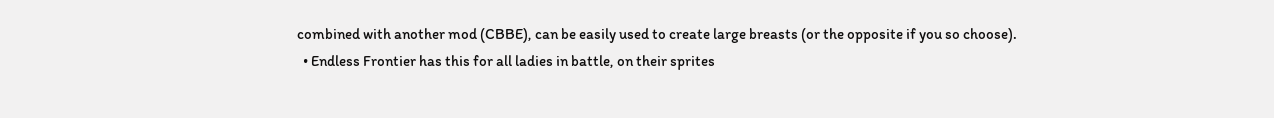combined with another mod (CBBE), can be easily used to create large breasts (or the opposite if you so choose).
  • Endless Frontier has this for all ladies in battle, on their sprites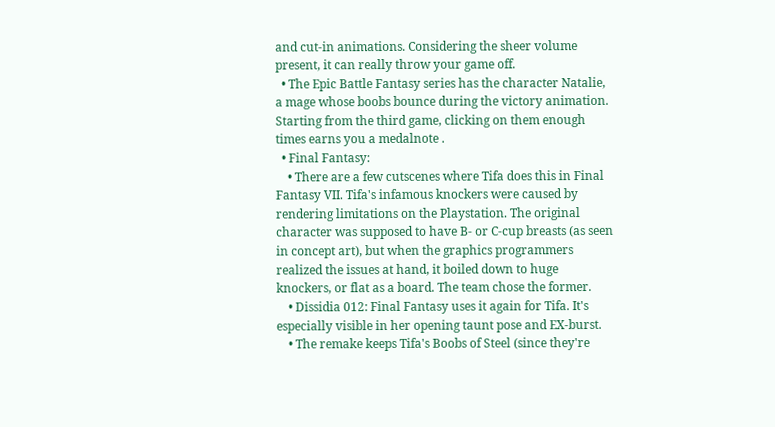and cut-in animations. Considering the sheer volume present, it can really throw your game off.
  • The Epic Battle Fantasy series has the character Natalie, a mage whose boobs bounce during the victory animation. Starting from the third game, clicking on them enough times earns you a medalnote .
  • Final Fantasy:
    • There are a few cutscenes where Tifa does this in Final Fantasy VII. Tifa's infamous knockers were caused by rendering limitations on the Playstation. The original character was supposed to have B- or C-cup breasts (as seen in concept art), but when the graphics programmers realized the issues at hand, it boiled down to huge knockers, or flat as a board. The team chose the former.
    • Dissidia 012: Final Fantasy uses it again for Tifa. It's especially visible in her opening taunt pose and EX-burst.
    • The remake keeps Tifa's Boobs of Steel (since they're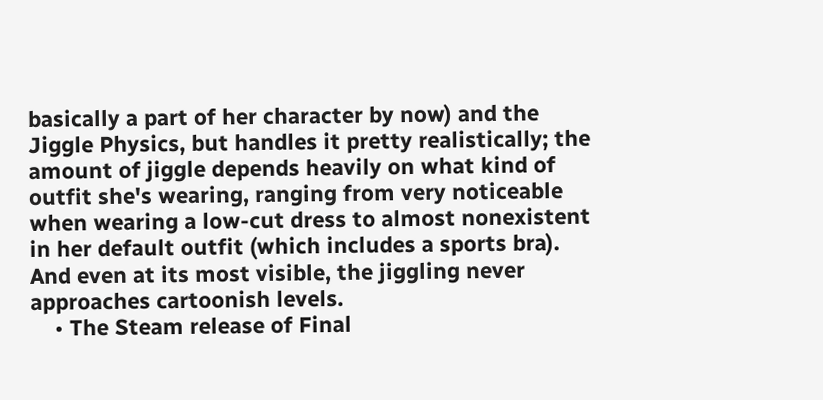basically a part of her character by now) and the Jiggle Physics, but handles it pretty realistically; the amount of jiggle depends heavily on what kind of outfit she's wearing, ranging from very noticeable when wearing a low-cut dress to almost nonexistent in her default outfit (which includes a sports bra). And even at its most visible, the jiggling never approaches cartoonish levels.
    • The Steam release of Final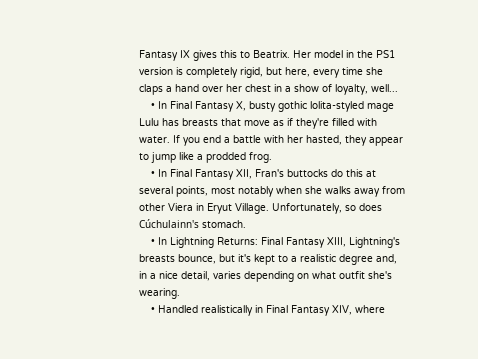Fantasy IX gives this to Beatrix. Her model in the PS1 version is completely rigid, but here, every time she claps a hand over her chest in a show of loyalty, well...
    • In Final Fantasy X, busty gothic lolita-styled mage Lulu has breasts that move as if they're filled with water. If you end a battle with her hasted, they appear to jump like a prodded frog.
    • In Final Fantasy XII, Fran's buttocks do this at several points, most notably when she walks away from other Viera in Eryut Village. Unfortunately, so does Cúchulainn's stomach.
    • In Lightning Returns: Final Fantasy XIII, Lightning's breasts bounce, but it's kept to a realistic degree and, in a nice detail, varies depending on what outfit she's wearing.
    • Handled realistically in Final Fantasy XIV, where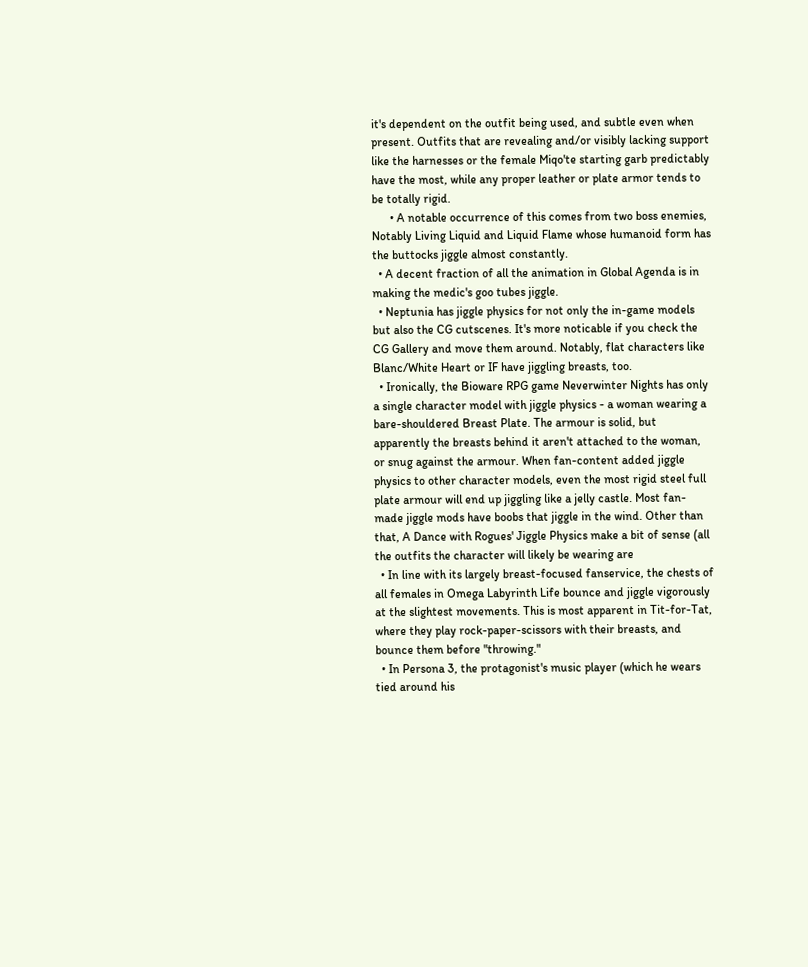it's dependent on the outfit being used, and subtle even when present. Outfits that are revealing and/or visibly lacking support like the harnesses or the female Miqo'te starting garb predictably have the most, while any proper leather or plate armor tends to be totally rigid.
      • A notable occurrence of this comes from two boss enemies, Notably Living Liquid and Liquid Flame whose humanoid form has the buttocks jiggle almost constantly.
  • A decent fraction of all the animation in Global Agenda is in making the medic's goo tubes jiggle.
  • Neptunia has jiggle physics for not only the in-game models but also the CG cutscenes. It's more noticable if you check the CG Gallery and move them around. Notably, flat characters like Blanc/White Heart or IF have jiggling breasts, too.
  • Ironically, the Bioware RPG game Neverwinter Nights has only a single character model with jiggle physics - a woman wearing a bare-shouldered Breast Plate. The armour is solid, but apparently the breasts behind it aren't attached to the woman, or snug against the armour. When fan-content added jiggle physics to other character models, even the most rigid steel full plate armour will end up jiggling like a jelly castle. Most fan-made jiggle mods have boobs that jiggle in the wind. Other than that, A Dance with Rogues' Jiggle Physics make a bit of sense (all the outfits the character will likely be wearing are
  • In line with its largely breast-focused fanservice, the chests of all females in Omega Labyrinth Life bounce and jiggle vigorously at the slightest movements. This is most apparent in Tit-for-Tat, where they play rock-paper-scissors with their breasts, and bounce them before "throwing."
  • In Persona 3, the protagonist's music player (which he wears tied around his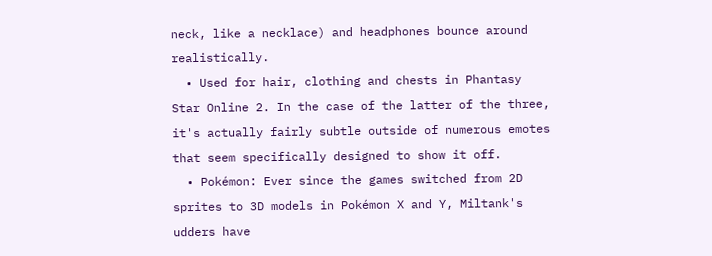neck, like a necklace) and headphones bounce around realistically.
  • Used for hair, clothing and chests in Phantasy Star Online 2. In the case of the latter of the three, it's actually fairly subtle outside of numerous emotes that seem specifically designed to show it off.
  • Pokémon: Ever since the games switched from 2D sprites to 3D models in Pokémon X and Y, Miltank's udders have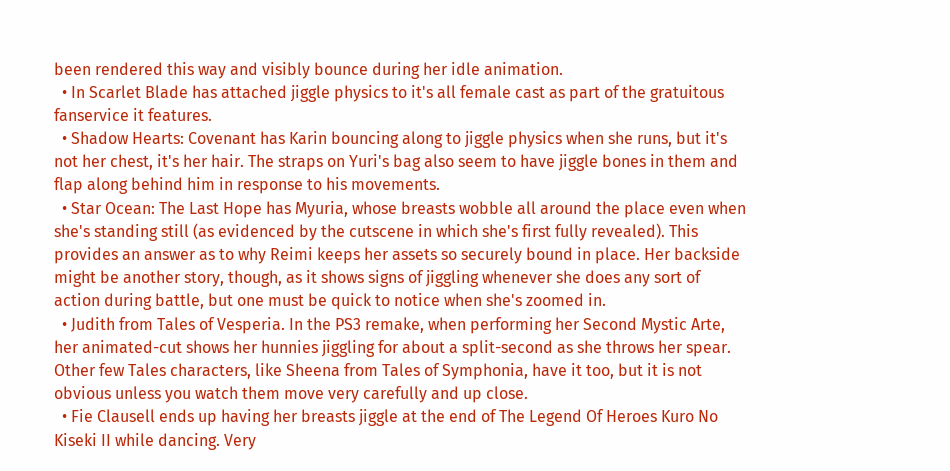been rendered this way and visibly bounce during her idle animation.
  • In Scarlet Blade has attached jiggle physics to it's all female cast as part of the gratuitous fanservice it features.
  • Shadow Hearts: Covenant has Karin bouncing along to jiggle physics when she runs, but it's not her chest, it's her hair. The straps on Yuri's bag also seem to have jiggle bones in them and flap along behind him in response to his movements.
  • Star Ocean: The Last Hope has Myuria, whose breasts wobble all around the place even when she's standing still (as evidenced by the cutscene in which she's first fully revealed). This provides an answer as to why Reimi keeps her assets so securely bound in place. Her backside might be another story, though, as it shows signs of jiggling whenever she does any sort of action during battle, but one must be quick to notice when she's zoomed in.
  • Judith from Tales of Vesperia. In the PS3 remake, when performing her Second Mystic Arte, her animated-cut shows her hunnies jiggling for about a split-second as she throws her spear. Other few Tales characters, like Sheena from Tales of Symphonia, have it too, but it is not obvious unless you watch them move very carefully and up close.
  • Fie Clausell ends up having her breasts jiggle at the end of The Legend Of Heroes Kuro No Kiseki II while dancing. Very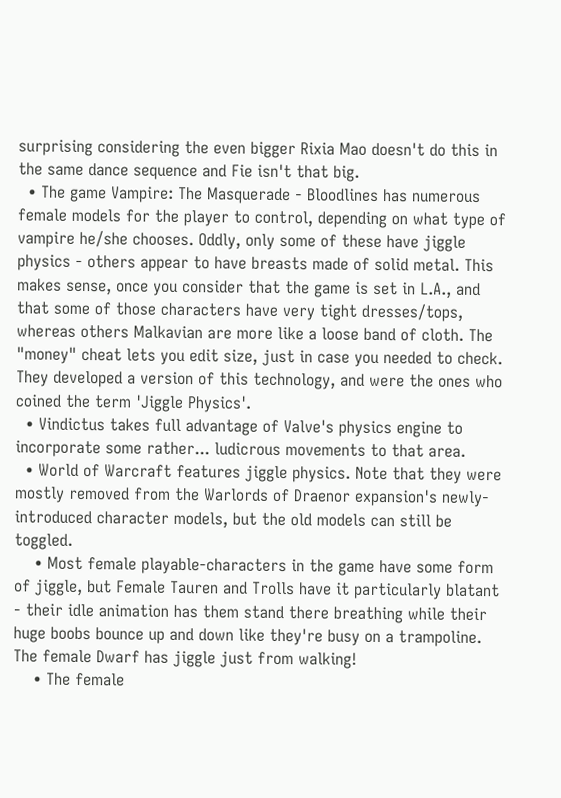surprising considering the even bigger Rixia Mao doesn't do this in the same dance sequence and Fie isn't that big.
  • The game Vampire: The Masquerade - Bloodlines has numerous female models for the player to control, depending on what type of vampire he/she chooses. Oddly, only some of these have jiggle physics - others appear to have breasts made of solid metal. This makes sense, once you consider that the game is set in L.A., and that some of those characters have very tight dresses/tops, whereas others Malkavian are more like a loose band of cloth. The "money" cheat lets you edit size, just in case you needed to check. They developed a version of this technology, and were the ones who coined the term 'Jiggle Physics'.
  • Vindictus takes full advantage of Valve's physics engine to incorporate some rather... ludicrous movements to that area.
  • World of Warcraft features jiggle physics. Note that they were mostly removed from the Warlords of Draenor expansion's newly-introduced character models, but the old models can still be toggled.
    • Most female playable-characters in the game have some form of jiggle, but Female Tauren and Trolls have it particularly blatant - their idle animation has them stand there breathing while their huge boobs bounce up and down like they're busy on a trampoline. The female Dwarf has jiggle just from walking!
    • The female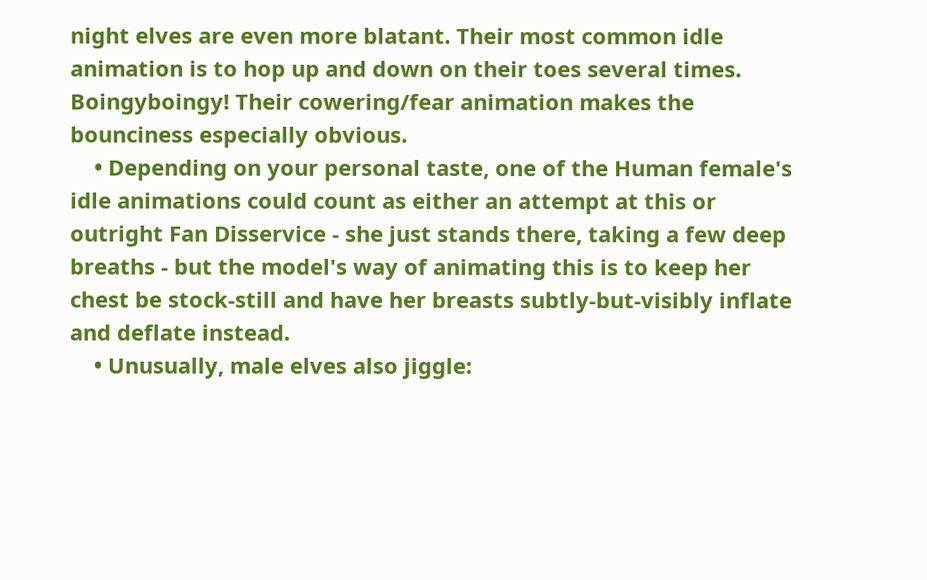night elves are even more blatant. Their most common idle animation is to hop up and down on their toes several times. Boingyboingy! Their cowering/fear animation makes the bounciness especially obvious.
    • Depending on your personal taste, one of the Human female's idle animations could count as either an attempt at this or outright Fan Disservice - she just stands there, taking a few deep breaths - but the model's way of animating this is to keep her chest be stock-still and have her breasts subtly-but-visibly inflate and deflate instead.
    • Unusually, male elves also jiggle: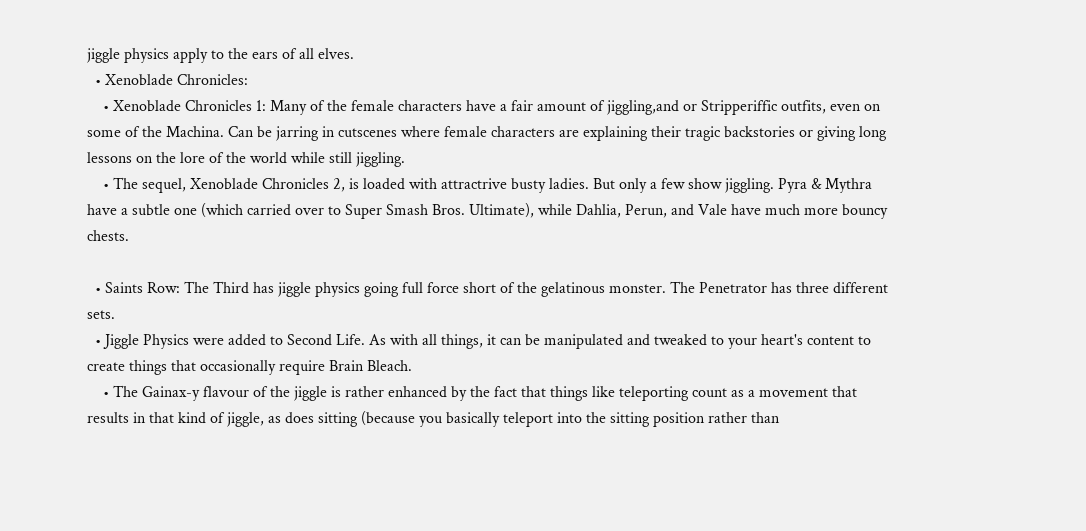jiggle physics apply to the ears of all elves.
  • Xenoblade Chronicles:
    • Xenoblade Chronicles 1: Many of the female characters have a fair amount of jiggling,and or Stripperiffic outfits, even on some of the Machina. Can be jarring in cutscenes where female characters are explaining their tragic backstories or giving long lessons on the lore of the world while still jiggling.
    • The sequel, Xenoblade Chronicles 2, is loaded with attractrive busty ladies. But only a few show jiggling. Pyra & Mythra have a subtle one (which carried over to Super Smash Bros. Ultimate), while Dahlia, Perun, and Vale have much more bouncy chests.

  • Saints Row: The Third has jiggle physics going full force short of the gelatinous monster. The Penetrator has three different sets.
  • Jiggle Physics were added to Second Life. As with all things, it can be manipulated and tweaked to your heart's content to create things that occasionally require Brain Bleach.
    • The Gainax-y flavour of the jiggle is rather enhanced by the fact that things like teleporting count as a movement that results in that kind of jiggle, as does sitting (because you basically teleport into the sitting position rather than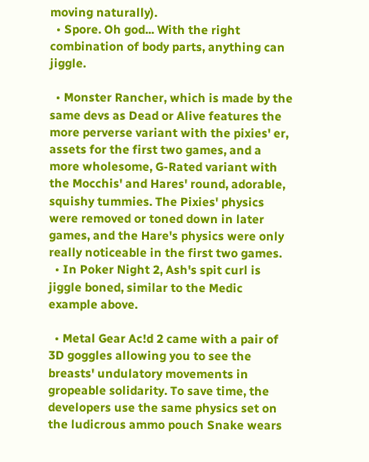moving naturally).
  • Spore. Oh god... With the right combination of body parts, anything can jiggle.

  • Monster Rancher, which is made by the same devs as Dead or Alive features the more perverse variant with the pixies' er, assets for the first two games, and a more wholesome, G-Rated variant with the Mocchis' and Hares' round, adorable, squishy tummies. The Pixies' physics were removed or toned down in later games, and the Hare's physics were only really noticeable in the first two games.
  • In Poker Night 2, Ash's spit curl is jiggle boned, similar to the Medic example above.

  • Metal Gear Ac!d 2 came with a pair of 3D goggles allowing you to see the breasts' undulatory movements in gropeable solidarity. To save time, the developers use the same physics set on the ludicrous ammo pouch Snake wears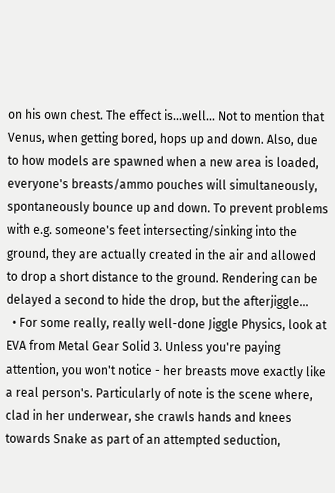on his own chest. The effect is...well... Not to mention that Venus, when getting bored, hops up and down. Also, due to how models are spawned when a new area is loaded, everyone's breasts/ammo pouches will simultaneously, spontaneously bounce up and down. To prevent problems with e.g. someone's feet intersecting/sinking into the ground, they are actually created in the air and allowed to drop a short distance to the ground. Rendering can be delayed a second to hide the drop, but the afterjiggle...
  • For some really, really well-done Jiggle Physics, look at EVA from Metal Gear Solid 3. Unless you're paying attention, you won't notice - her breasts move exactly like a real person's. Particularly of note is the scene where, clad in her underwear, she crawls hands and knees towards Snake as part of an attempted seduction,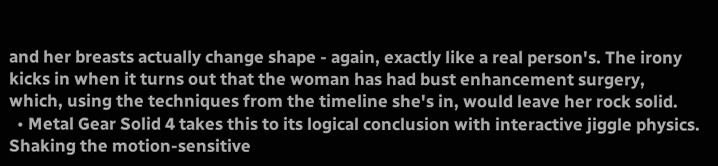and her breasts actually change shape - again, exactly like a real person's. The irony kicks in when it turns out that the woman has had bust enhancement surgery, which, using the techniques from the timeline she's in, would leave her rock solid.
  • Metal Gear Solid 4 takes this to its logical conclusion with interactive jiggle physics. Shaking the motion-sensitive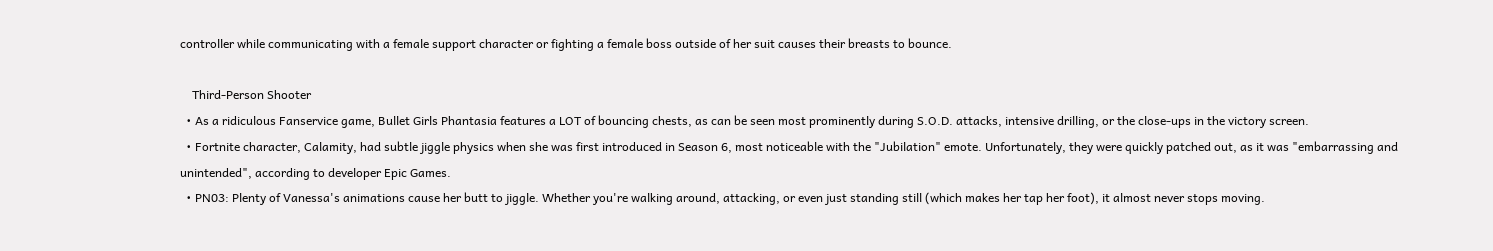controller while communicating with a female support character or fighting a female boss outside of her suit causes their breasts to bounce.

    Third-Person Shooter
  • As a ridiculous Fanservice game, Bullet Girls Phantasia features a LOT of bouncing chests, as can be seen most prominently during S.O.D. attacks, intensive drilling, or the close-ups in the victory screen.
  • Fortnite character, Calamity, had subtle jiggle physics when she was first introduced in Season 6, most noticeable with the "Jubilation" emote. Unfortunately, they were quickly patched out, as it was "embarrassing and unintended", according to developer Epic Games.
  • PN03: Plenty of Vanessa's animations cause her butt to jiggle. Whether you're walking around, attacking, or even just standing still (which makes her tap her foot), it almost never stops moving.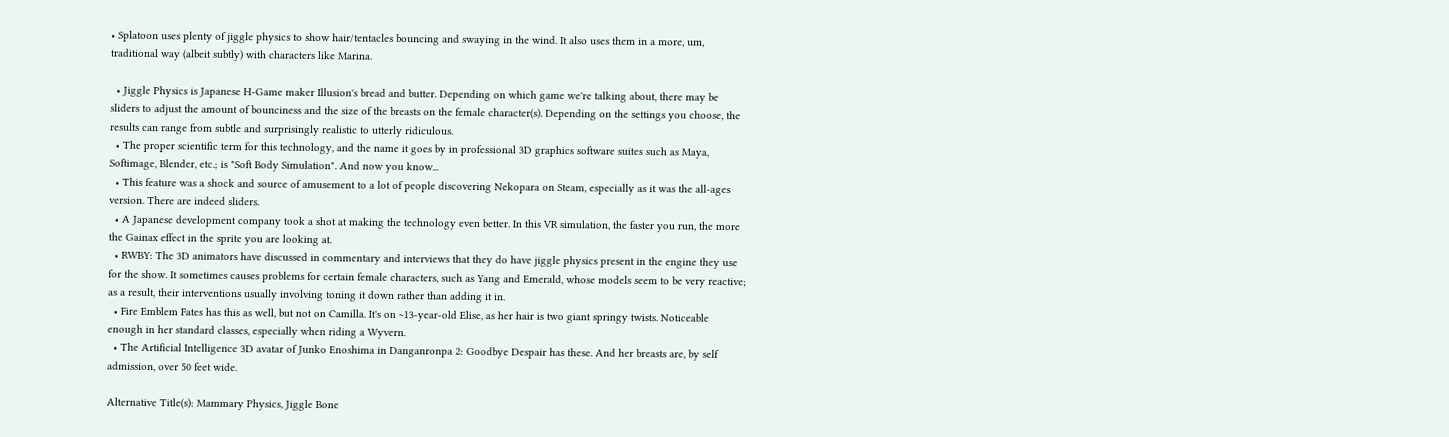• Splatoon uses plenty of jiggle physics to show hair/tentacles bouncing and swaying in the wind. It also uses them in a more, um, traditional way (albeit subtly) with characters like Marina.

  • Jiggle Physics is Japanese H-Game maker Illusion's bread and butter. Depending on which game we're talking about, there may be sliders to adjust the amount of bounciness and the size of the breasts on the female character(s). Depending on the settings you choose, the results can range from subtle and surprisingly realistic to utterly ridiculous.
  • The proper scientific term for this technology, and the name it goes by in professional 3D graphics software suites such as Maya, Softimage, Blender, etc.; is "Soft Body Simulation". And now you know...
  • This feature was a shock and source of amusement to a lot of people discovering Nekopara on Steam, especially as it was the all-ages version. There are indeed sliders.
  • A Japanese development company took a shot at making the technology even better. In this VR simulation, the faster you run, the more the Gainax effect in the sprite you are looking at.
  • RWBY: The 3D animators have discussed in commentary and interviews that they do have jiggle physics present in the engine they use for the show. It sometimes causes problems for certain female characters, such as Yang and Emerald, whose models seem to be very reactive; as a result, their interventions usually involving toning it down rather than adding it in.
  • Fire Emblem Fates has this as well, but not on Camilla. It's on ~13-year-old Elise, as her hair is two giant springy twists. Noticeable enough in her standard classes, especially when riding a Wyvern.
  • The Artificial Intelligence 3D avatar of Junko Enoshima in Danganronpa 2: Goodbye Despair has these. And her breasts are, by self admission, over 50 feet wide.

Alternative Title(s): Mammary Physics, Jiggle Bone